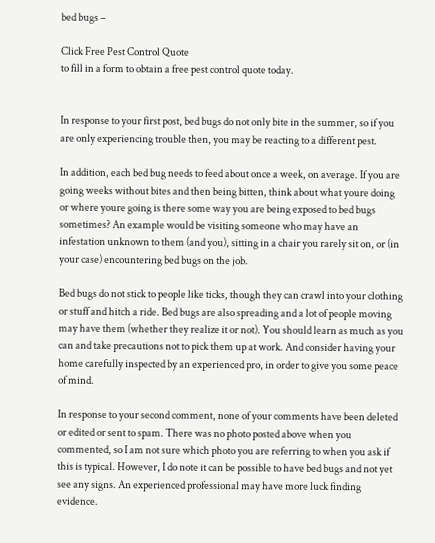bed bugs –

Click Free Pest Control Quote
to fill in a form to obtain a free pest control quote today.


In response to your first post, bed bugs do not only bite in the summer, so if you are only experiencing trouble then, you may be reacting to a different pest.

In addition, each bed bug needs to feed about once a week, on average. If you are going weeks without bites and then being bitten, think about what youre doing or where youre going is there some way you are being exposed to bed bugs sometimes? An example would be visiting someone who may have an infestation unknown to them (and you), sitting in a chair you rarely sit on, or (in your case) encountering bed bugs on the job.

Bed bugs do not stick to people like ticks, though they can crawl into your clothing or stuff and hitch a ride. Bed bugs are also spreading and a lot of people moving may have them (whether they realize it or not). You should learn as much as you can and take precautions not to pick them up at work. And consider having your home carefully inspected by an experienced pro, in order to give you some peace of mind.

In response to your second comment, none of your comments have been deleted or edited or sent to spam. There was no photo posted above when you commented, so I am not sure which photo you are referring to when you ask if this is typical. However, I do note it can be possible to have bed bugs and not yet see any signs. An experienced professional may have more luck finding evidence.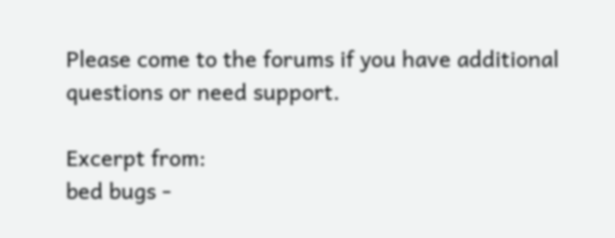Please come to the forums if you have additional questions or need support.

Excerpt from:
bed bugs -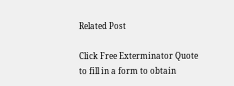Related Post

Click Free Exterminator Quote
to fill in a form to obtain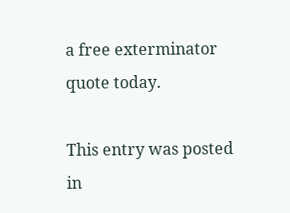a free exterminator quote today.

This entry was posted in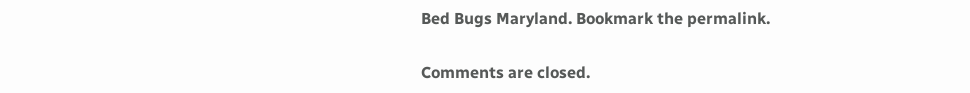Bed Bugs Maryland. Bookmark the permalink.

Comments are closed.